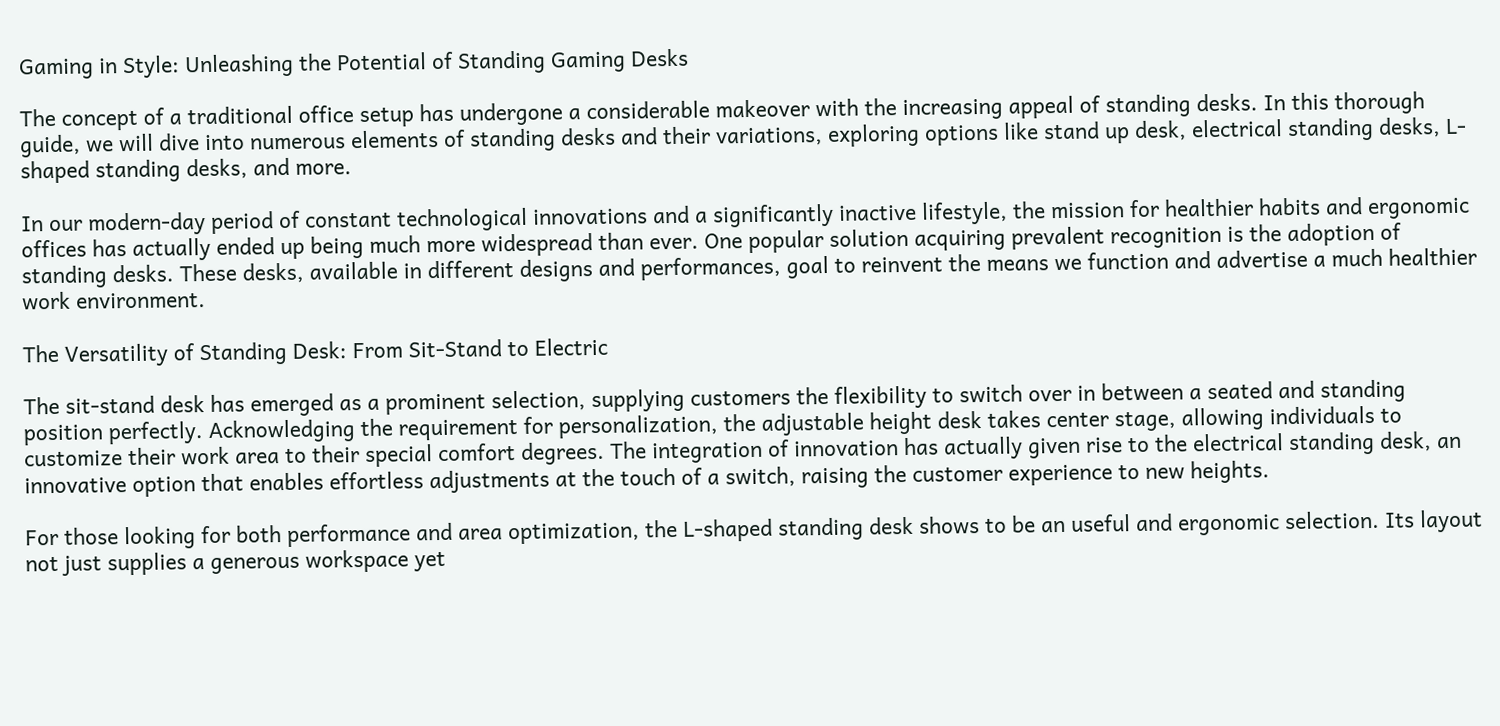Gaming in Style: Unleashing the Potential of Standing Gaming Desks

The concept of a traditional office setup has undergone a considerable makeover with the increasing appeal of standing desks. In this thorough guide, we will dive into numerous elements of standing desks and their variations, exploring options like stand up desk, electrical standing desks, L-shaped standing desks, and more.

In our modern-day period of constant technological innovations and a significantly inactive lifestyle, the mission for healthier habits and ergonomic offices has actually ended up being much more widespread than ever. One popular solution acquiring prevalent recognition is the adoption of standing desks. These desks, available in different designs and performances, goal to reinvent the means we function and advertise a much healthier work environment.

The Versatility of Standing Desk: From Sit-Stand to Electric

The sit-stand desk has emerged as a prominent selection, supplying customers the flexibility to switch over in between a seated and standing position perfectly. Acknowledging the requirement for personalization, the adjustable height desk takes center stage, allowing individuals to customize their work area to their special comfort degrees. The integration of innovation has actually given rise to the electrical standing desk, an innovative option that enables effortless adjustments at the touch of a switch, raising the customer experience to new heights.

For those looking for both performance and area optimization, the L-shaped standing desk shows to be an useful and ergonomic selection. Its layout not just supplies a generous workspace yet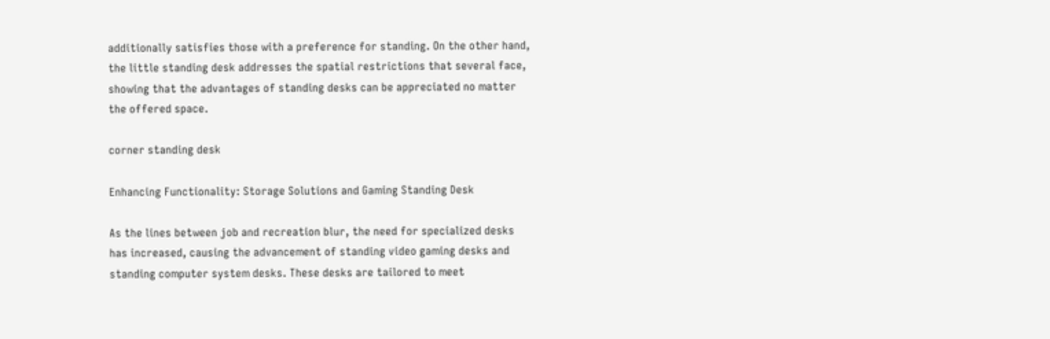additionally satisfies those with a preference for standing. On the other hand, the little standing desk addresses the spatial restrictions that several face, showing that the advantages of standing desks can be appreciated no matter the offered space.

corner standing desk

Enhancing Functionality: Storage Solutions and Gaming Standing Desk

As the lines between job and recreation blur, the need for specialized desks has increased, causing the advancement of standing video gaming desks and standing computer system desks. These desks are tailored to meet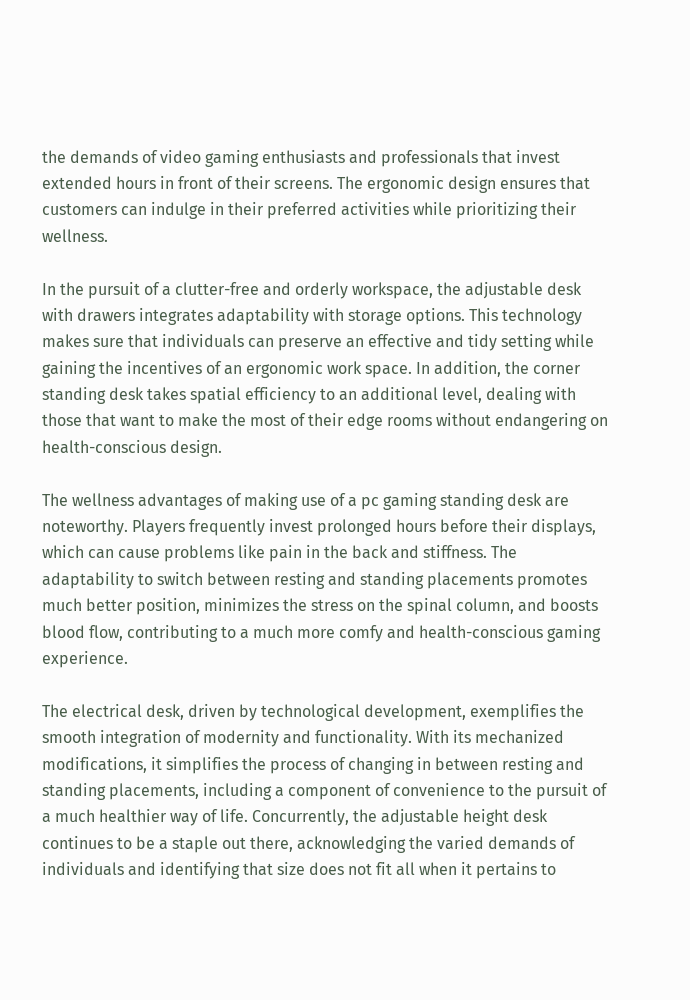the demands of video gaming enthusiasts and professionals that invest extended hours in front of their screens. The ergonomic design ensures that customers can indulge in their preferred activities while prioritizing their wellness.

In the pursuit of a clutter-free and orderly workspace, the adjustable desk with drawers integrates adaptability with storage options. This technology makes sure that individuals can preserve an effective and tidy setting while gaining the incentives of an ergonomic work space. In addition, the corner standing desk takes spatial efficiency to an additional level, dealing with those that want to make the most of their edge rooms without endangering on health-conscious design.

The wellness advantages of making use of a pc gaming standing desk are noteworthy. Players frequently invest prolonged hours before their displays, which can cause problems like pain in the back and stiffness. The adaptability to switch between resting and standing placements promotes much better position, minimizes the stress on the spinal column, and boosts blood flow, contributing to a much more comfy and health-conscious gaming experience.

The electrical desk, driven by technological development, exemplifies the smooth integration of modernity and functionality. With its mechanized modifications, it simplifies the process of changing in between resting and standing placements, including a component of convenience to the pursuit of a much healthier way of life. Concurrently, the adjustable height desk continues to be a staple out there, acknowledging the varied demands of individuals and identifying that size does not fit all when it pertains to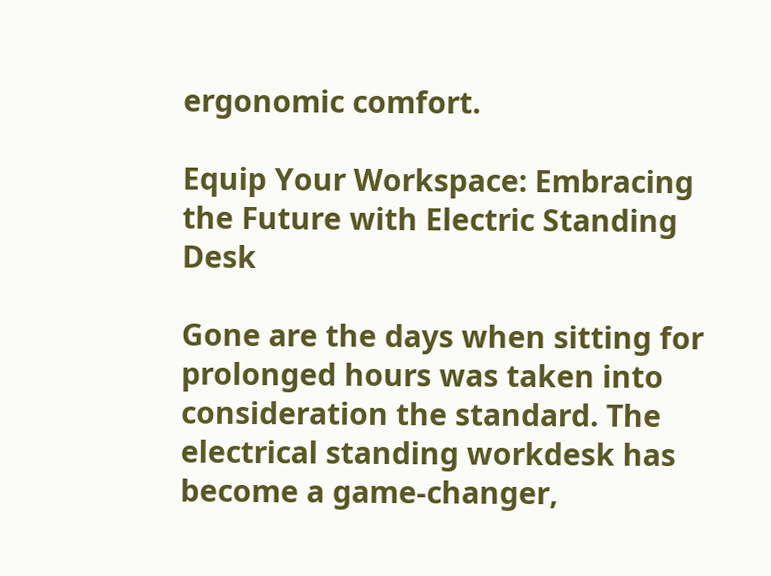ergonomic comfort.

Equip Your Workspace: Embracing the Future with Electric Standing Desk

Gone are the days when sitting for prolonged hours was taken into consideration the standard. The electrical standing workdesk has become a game-changer,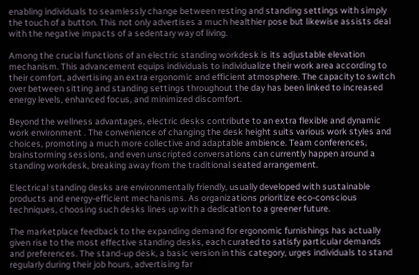enabling individuals to seamlessly change between resting and standing settings with simply the touch of a button. This not only advertises a much healthier pose but likewise assists deal with the negative impacts of a sedentary way of living.

Among the crucial functions of an electric standing workdesk is its adjustable elevation mechanism. This advancement equips individuals to individualize their work area according to their comfort, advertising an extra ergonomic and efficient atmosphere. The capacity to switch over between sitting and standing settings throughout the day has been linked to increased energy levels, enhanced focus, and minimized discomfort.

Beyond the wellness advantages, electric desks contribute to an extra flexible and dynamic work environment . The convenience of changing the desk height suits various work styles and choices, promoting a much more collective and adaptable ambience. Team conferences, brainstorming sessions, and even unscripted conversations can currently happen around a standing workdesk, breaking away from the traditional seated arrangement.

Electrical standing desks are environmentally friendly, usually developed with sustainable products and energy-efficient mechanisms. As organizations prioritize eco-conscious techniques, choosing such desks lines up with a dedication to a greener future.

The marketplace feedback to the expanding demand for ergonomic furnishings has actually given rise to the most effective standing desks, each curated to satisfy particular demands and preferences. The stand-up desk, a basic version in this category, urges individuals to stand regularly during their job hours, advertising far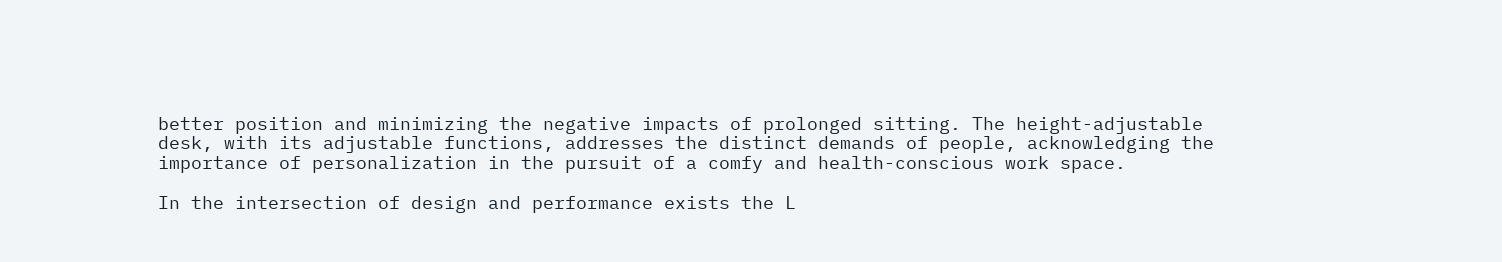better position and minimizing the negative impacts of prolonged sitting. The height-adjustable desk, with its adjustable functions, addresses the distinct demands of people, acknowledging the importance of personalization in the pursuit of a comfy and health-conscious work space.

In the intersection of design and performance exists the L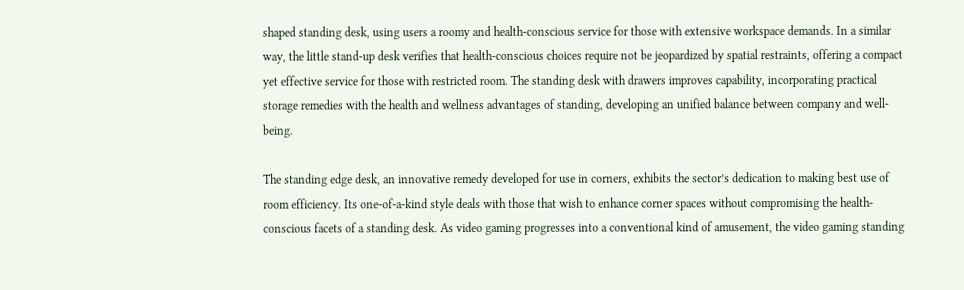shaped standing desk, using users a roomy and health-conscious service for those with extensive workspace demands. In a similar way, the little stand-up desk verifies that health-conscious choices require not be jeopardized by spatial restraints, offering a compact yet effective service for those with restricted room. The standing desk with drawers improves capability, incorporating practical storage remedies with the health and wellness advantages of standing, developing an unified balance between company and well-being.

The standing edge desk, an innovative remedy developed for use in corners, exhibits the sector’s dedication to making best use of room efficiency. Its one-of-a-kind style deals with those that wish to enhance corner spaces without compromising the health-conscious facets of a standing desk. As video gaming progresses into a conventional kind of amusement, the video gaming standing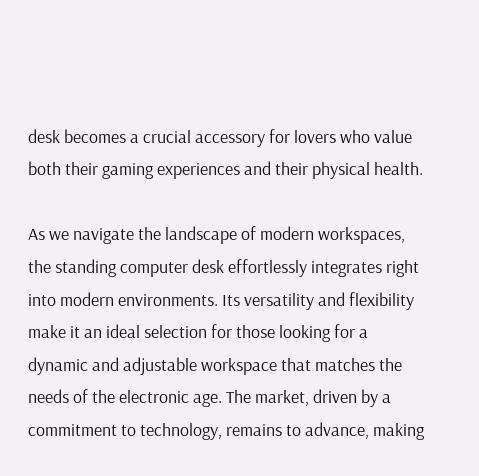desk becomes a crucial accessory for lovers who value both their gaming experiences and their physical health.

As we navigate the landscape of modern workspaces, the standing computer desk effortlessly integrates right into modern environments. Its versatility and flexibility make it an ideal selection for those looking for a dynamic and adjustable workspace that matches the needs of the electronic age. The market, driven by a commitment to technology, remains to advance, making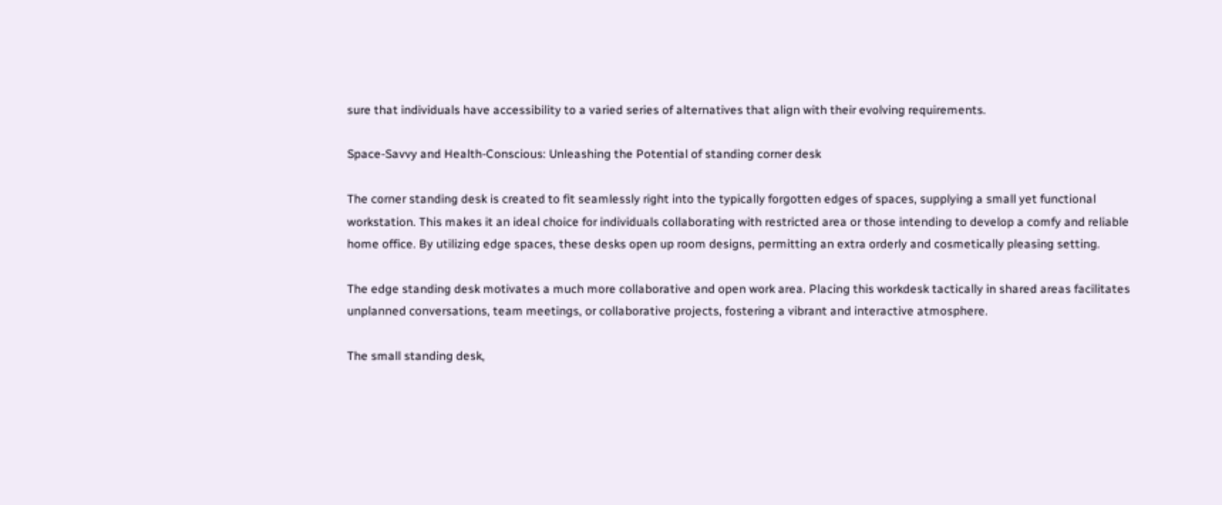sure that individuals have accessibility to a varied series of alternatives that align with their evolving requirements.

Space-Savvy and Health-Conscious: Unleashing the Potential of standing corner desk

The corner standing desk is created to fit seamlessly right into the typically forgotten edges of spaces, supplying a small yet functional workstation. This makes it an ideal choice for individuals collaborating with restricted area or those intending to develop a comfy and reliable home office. By utilizing edge spaces, these desks open up room designs, permitting an extra orderly and cosmetically pleasing setting.

The edge standing desk motivates a much more collaborative and open work area. Placing this workdesk tactically in shared areas facilitates unplanned conversations, team meetings, or collaborative projects, fostering a vibrant and interactive atmosphere.

The small standing desk,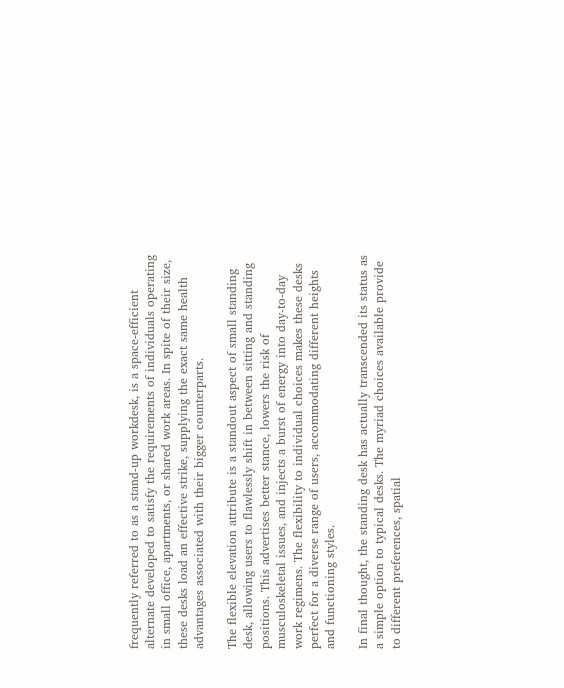frequently referred to as a stand-up workdesk, is a space-efficient alternate developed to satisfy the requirements of individuals operating in small office, apartments, or shared work areas. In spite of their size, these desks load an effective strike, supplying the exact same health advantages associated with their bigger counterparts.

The flexible elevation attribute is a standout aspect of small standing desk, allowing users to flawlessly shift in between sitting and standing positions. This advertises better stance, lowers the risk of musculoskeletal issues, and injects a burst of energy into day-to-day work regimens. The flexibility to individual choices makes these desks perfect for a diverse range of users, accommodating different heights and functioning styles.

In final thought, the standing desk has actually transcended its status as a simple option to typical desks. The myriad choices available provide to different preferences, spatial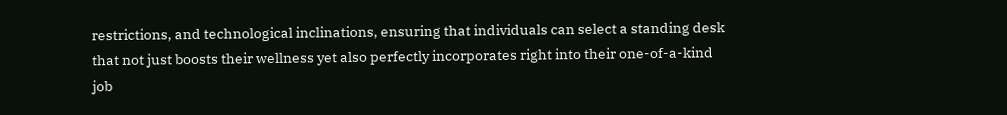restrictions, and technological inclinations, ensuring that individuals can select a standing desk that not just boosts their wellness yet also perfectly incorporates right into their one-of-a-kind job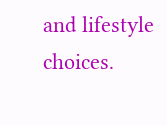and lifestyle choices.